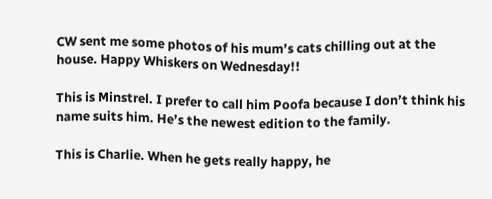CW sent me some photos of his mum’s cats chilling out at the house. Happy Whiskers on Wednesday!!

This is Minstrel. I prefer to call him Poofa because I don’t think his name suits him. He’s the newest edition to the family.

This is Charlie. When he gets really happy, he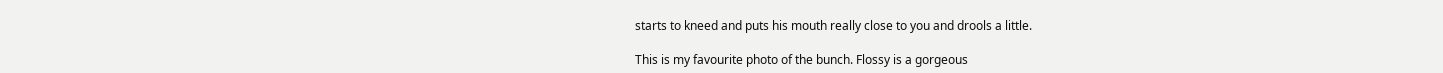starts to kneed and puts his mouth really close to you and drools a little.

This is my favourite photo of the bunch. Flossy is a gorgeous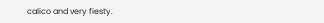calico and very fiesty.